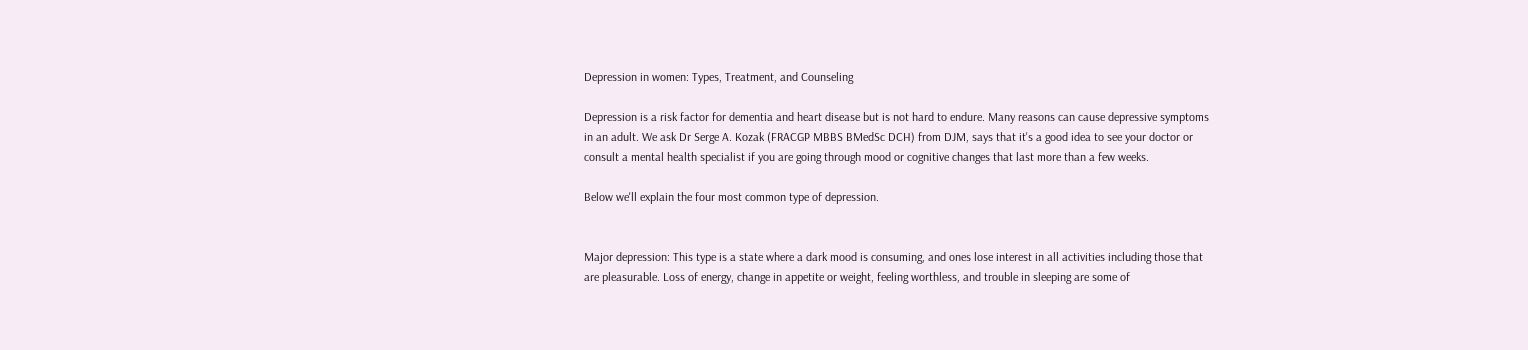Depression in women: Types, Treatment, and Counseling

Depression is a risk factor for dementia and heart disease but is not hard to endure. Many reasons can cause depressive symptoms in an adult. We ask Dr Serge A. Kozak (FRACGP MBBS BMedSc DCH) from DJM, says that it's a good idea to see your doctor or consult a mental health specialist if you are going through mood or cognitive changes that last more than a few weeks.

Below we'll explain the four most common type of depression.


Major depression: This type is a state where a dark mood is consuming, and ones lose interest in all activities including those that are pleasurable. Loss of energy, change in appetite or weight, feeling worthless, and trouble in sleeping are some of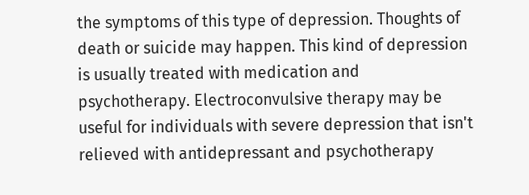the symptoms of this type of depression. Thoughts of death or suicide may happen. This kind of depression is usually treated with medication and psychotherapy. Electroconvulsive therapy may be useful for individuals with severe depression that isn't relieved with antidepressant and psychotherapy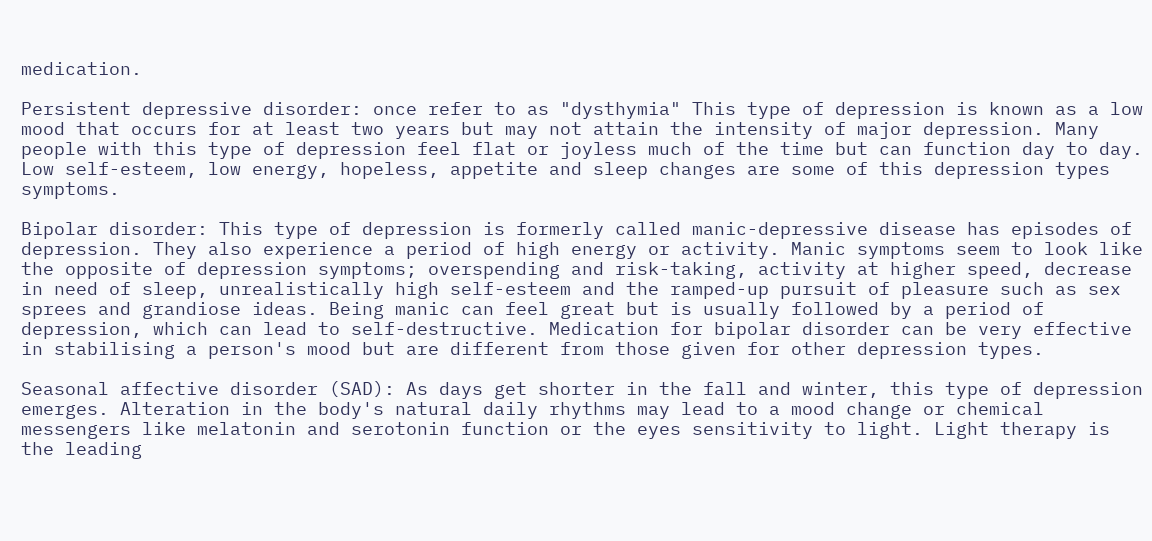medication.

Persistent depressive disorder: once refer to as "dysthymia" This type of depression is known as a low mood that occurs for at least two years but may not attain the intensity of major depression. Many people with this type of depression feel flat or joyless much of the time but can function day to day. Low self-esteem, low energy, hopeless, appetite and sleep changes are some of this depression types symptoms.

Bipolar disorder: This type of depression is formerly called manic-depressive disease has episodes of depression. They also experience a period of high energy or activity. Manic symptoms seem to look like the opposite of depression symptoms; overspending and risk-taking, activity at higher speed, decrease in need of sleep, unrealistically high self-esteem and the ramped-up pursuit of pleasure such as sex sprees and grandiose ideas. Being manic can feel great but is usually followed by a period of depression, which can lead to self-destructive. Medication for bipolar disorder can be very effective in stabilising a person's mood but are different from those given for other depression types.

Seasonal affective disorder (SAD): As days get shorter in the fall and winter, this type of depression emerges. Alteration in the body's natural daily rhythms may lead to a mood change or chemical messengers like melatonin and serotonin function or the eyes sensitivity to light. Light therapy is the leading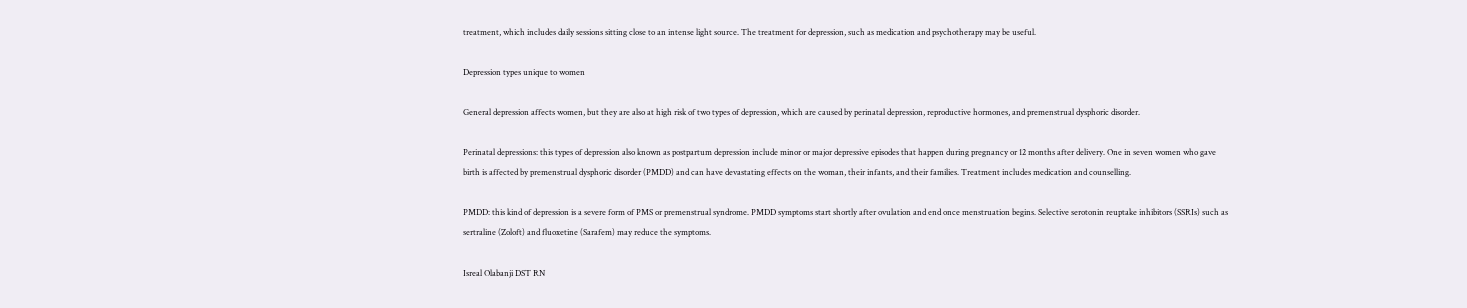treatment, which includes daily sessions sitting close to an intense light source. The treatment for depression, such as medication and psychotherapy may be useful.

Depression types unique to women

General depression affects women, but they are also at high risk of two types of depression, which are caused by perinatal depression, reproductive hormones, and premenstrual dysphoric disorder.

Perinatal depressions: this types of depression also known as postpartum depression include minor or major depressive episodes that happen during pregnancy or 12 months after delivery. One in seven women who gave birth is affected by premenstrual dysphoric disorder (PMDD) and can have devastating effects on the woman, their infants, and their families. Treatment includes medication and counselling.

PMDD: this kind of depression is a severe form of PMS or premenstrual syndrome. PMDD symptoms start shortly after ovulation and end once menstruation begins. Selective serotonin reuptake inhibitors (SSRIs) such as sertraline (Zoloft) and fluoxetine (Sarafem) may reduce the symptoms.

Isreal Olabanji DST RN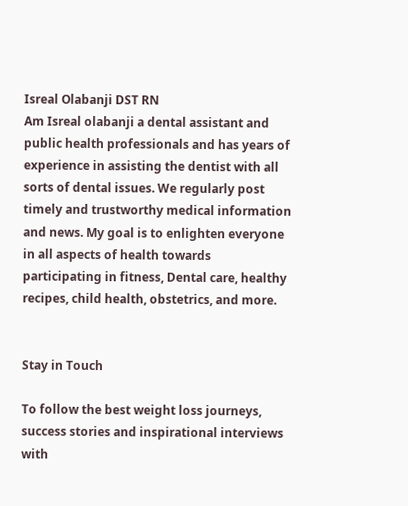Isreal Olabanji DST RN
Am Isreal olabanji a dental assistant and public health professionals and has years of experience in assisting the dentist with all sorts of dental issues. We regularly post timely and trustworthy medical information and news. My goal is to enlighten everyone in all aspects of health towards participating in fitness, Dental care, healthy recipes, child health, obstetrics, and more.


Stay in Touch

To follow the best weight loss journeys, success stories and inspirational interviews with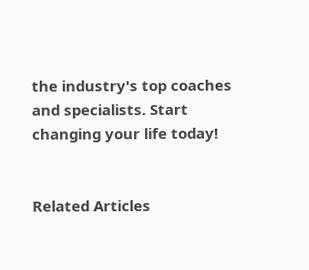the industry's top coaches and specialists. Start changing your life today!


Related Articles